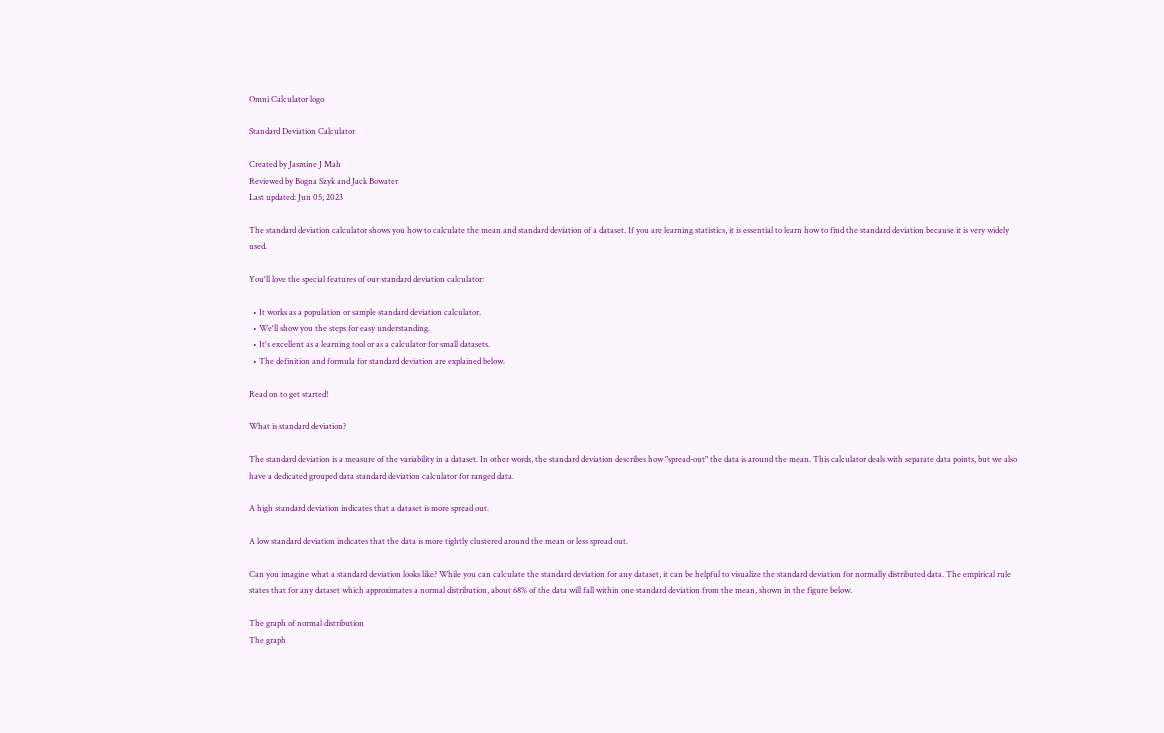Omni Calculator logo

Standard Deviation Calculator

Created by Jasmine J Mah
Reviewed by Bogna Szyk and Jack Bowater
Last updated: Jun 05, 2023

The standard deviation calculator shows you how to calculate the mean and standard deviation of a dataset. If you are learning statistics, it is essential to learn how to find the standard deviation because it is very widely used.

You'll love the special features of our standard deviation calculator:

  • It works as a population or sample standard deviation calculator.
  • We'll show you the steps for easy understanding.
  • It's excellent as a learning tool or as a calculator for small datasets.
  • The definition and formula for standard deviation are explained below.

Read on to get started!

What is standard deviation?

The standard deviation is a measure of the variability in a dataset. In other words, the standard deviation describes how "spread-out" the data is around the mean. This calculator deals with separate data points, but we also have a dedicated grouped data standard deviation calculator for ranged data.

A high standard deviation indicates that a dataset is more spread out.

A low standard deviation indicates that the data is more tightly clustered around the mean or less spread out.

Can you imagine what a standard deviation looks like? While you can calculate the standard deviation for any dataset, it can be helpful to visualize the standard deviation for normally distributed data. The empirical rule states that for any dataset which approximates a normal distribution, about 68% of the data will fall within one standard deviation from the mean, shown in the figure below.

The graph of normal distribution
The graph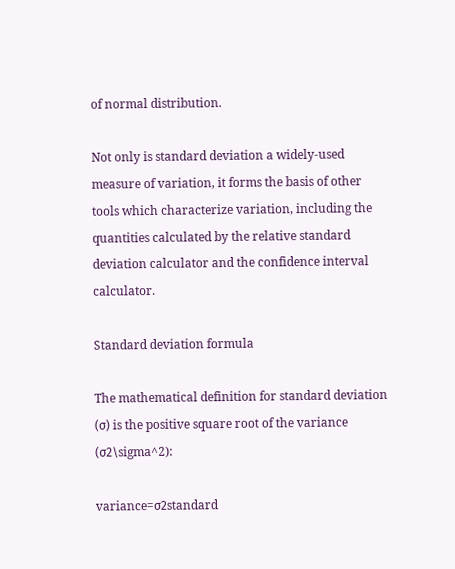of normal distribution.

Not only is standard deviation a widely-used measure of variation, it forms the basis of other tools which characterize variation, including the quantities calculated by the relative standard deviation calculator and the confidence interval calculator.

Standard deviation formula

The mathematical definition for standard deviation (σ) is the positive square root of the variance (σ2\sigma^2):

variance=σ2standard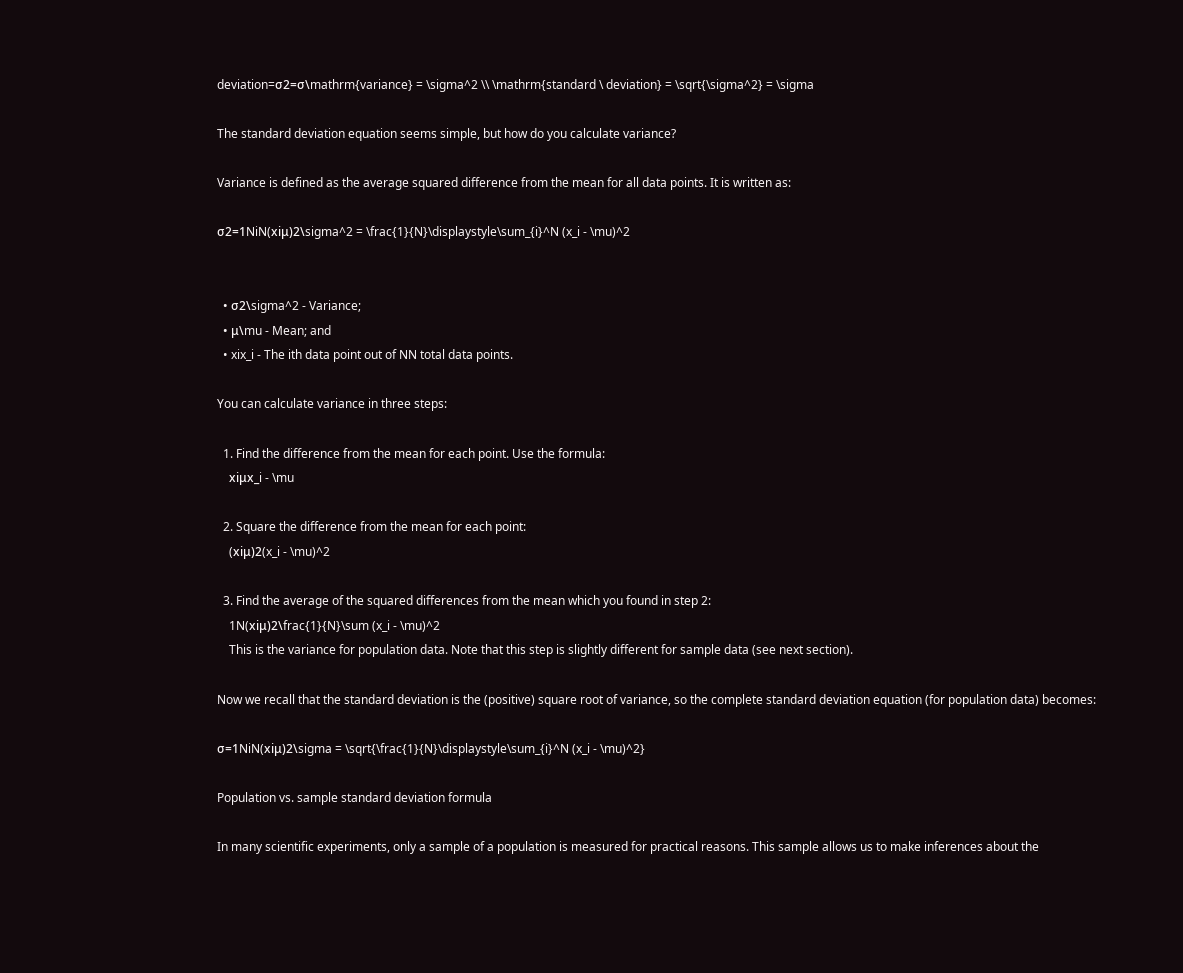deviation=σ2=σ\mathrm{variance} = \sigma^2 \\ \mathrm{standard \ deviation} = \sqrt{\sigma^2} = \sigma

The standard deviation equation seems simple, but how do you calculate variance?

Variance is defined as the average squared difference from the mean for all data points. It is written as:

σ2=1NiN(xiμ)2\sigma^2 = \frac{1}{N}\displaystyle\sum_{i}^N (x_i - \mu)^2


  • σ2\sigma^2 - Variance;
  • μ\mu - Mean; and
  • xix_i - The ith data point out of NN total data points.

You can calculate variance in three steps:

  1. Find the difference from the mean for each point. Use the formula:
    xiμx_i - \mu

  2. Square the difference from the mean for each point:
    (xiμ)2(x_i - \mu)^2

  3. Find the average of the squared differences from the mean which you found in step 2:
    1N(xiμ)2\frac{1}{N}\sum (x_i - \mu)^2
    This is the variance for population data. Note that this step is slightly different for sample data (see next section).

Now we recall that the standard deviation is the (positive) square root of variance, so the complete standard deviation equation (for population data) becomes:

σ=1NiN(xiμ)2\sigma = \sqrt{\frac{1}{N}\displaystyle\sum_{i}^N (x_i - \mu)^2}

Population vs. sample standard deviation formula

In many scientific experiments, only a sample of a population is measured for practical reasons. This sample allows us to make inferences about the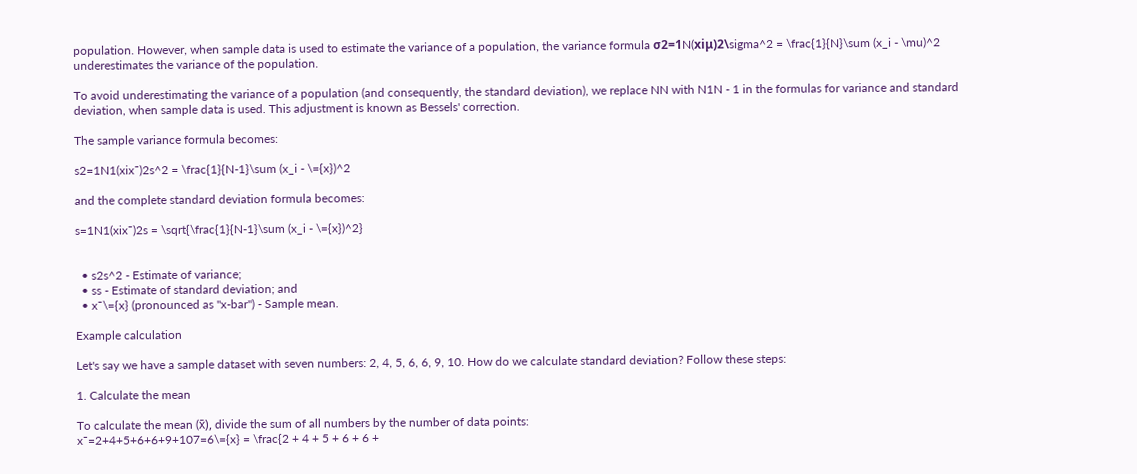population. However, when sample data is used to estimate the variance of a population, the variance formula σ2=1N(xiμ)2\sigma^2 = \frac{1}{N}\sum (x_i - \mu)^2 underestimates the variance of the population.

To avoid underestimating the variance of a population (and consequently, the standard deviation), we replace NN with N1N - 1 in the formulas for variance and standard deviation, when sample data is used. This adjustment is known as Bessels' correction.

The sample variance formula becomes:

s2=1N1(xixˉ)2s^2 = \frac{1}{N-1}\sum (x_i - \={x})^2

and the complete standard deviation formula becomes:

s=1N1(xixˉ)2s = \sqrt{\frac{1}{N-1}\sum (x_i - \={x})^2}


  • s2s^2 - Estimate of variance;
  • ss - Estimate of standard deviation; and
  • xˉ\={x} (pronounced as "x-bar") - Sample mean.

Example calculation

Let's say we have a sample dataset with seven numbers: 2, 4, 5, 6, 6, 9, 10. How do we calculate standard deviation? Follow these steps:

1. Calculate the mean

To calculate the mean (x̄), divide the sum of all numbers by the number of data points:
xˉ=2+4+5+6+6+9+107=6\={x} = \frac{2 + 4 + 5 + 6 + 6 +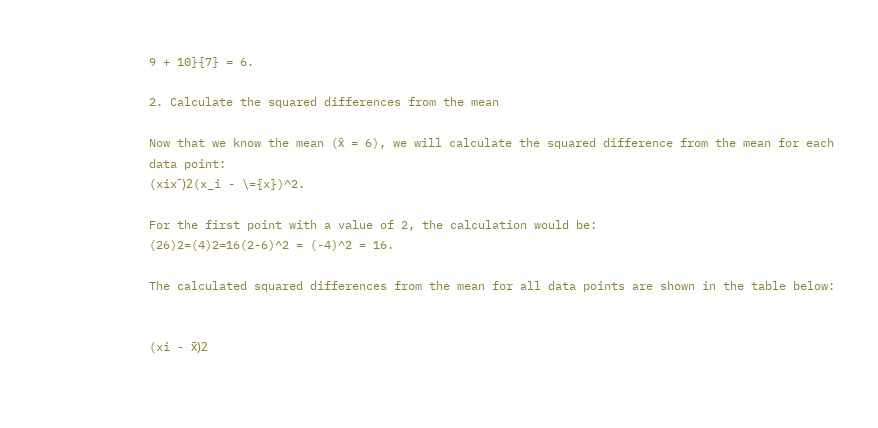9 + 10}{7} = 6.

2. Calculate the squared differences from the mean

Now that we know the mean (x̄ = 6), we will calculate the squared difference from the mean for each data point:
(xixˉ)2(x_i - \={x})^2.

For the first point with a value of 2, the calculation would be:
(26)2=(4)2=16(2-6)^2 = (-4)^2 = 16.

The calculated squared differences from the mean for all data points are shown in the table below:


(xi - x̄)2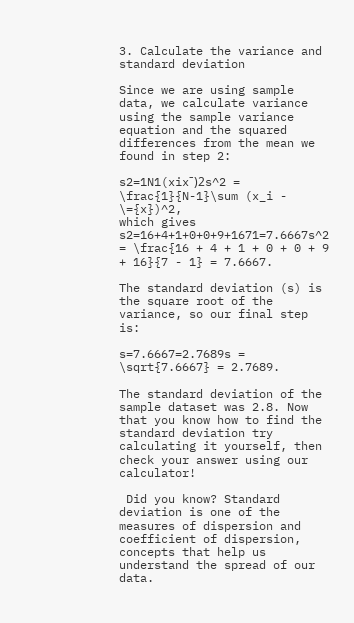3. Calculate the variance and standard deviation

Since we are using sample data, we calculate variance using the sample variance equation and the squared differences from the mean we found in step 2:

s2=1N1(xixˉ)2s^2 = \frac{1}{N-1}\sum (x_i - \={x})^2,
which gives
s2=16+4+1+0+0+9+1671=7.6667s^2 = \frac{16 + 4 + 1 + 0 + 0 + 9 + 16}{7 - 1} = 7.6667.

The standard deviation (s) is the square root of the variance, so our final step is:

s=7.6667=2.7689s = \sqrt{7.6667} = 2.7689.

The standard deviation of the sample dataset was 2.8. Now that you know how to find the standard deviation try calculating it yourself, then check your answer using our calculator!

 Did you know? Standard deviation is one of the measures of dispersion and coefficient of dispersion, concepts that help us understand the spread of our data.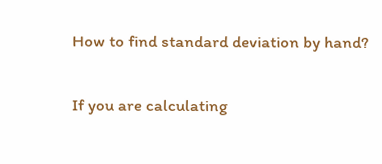How to find standard deviation by hand?

If you are calculating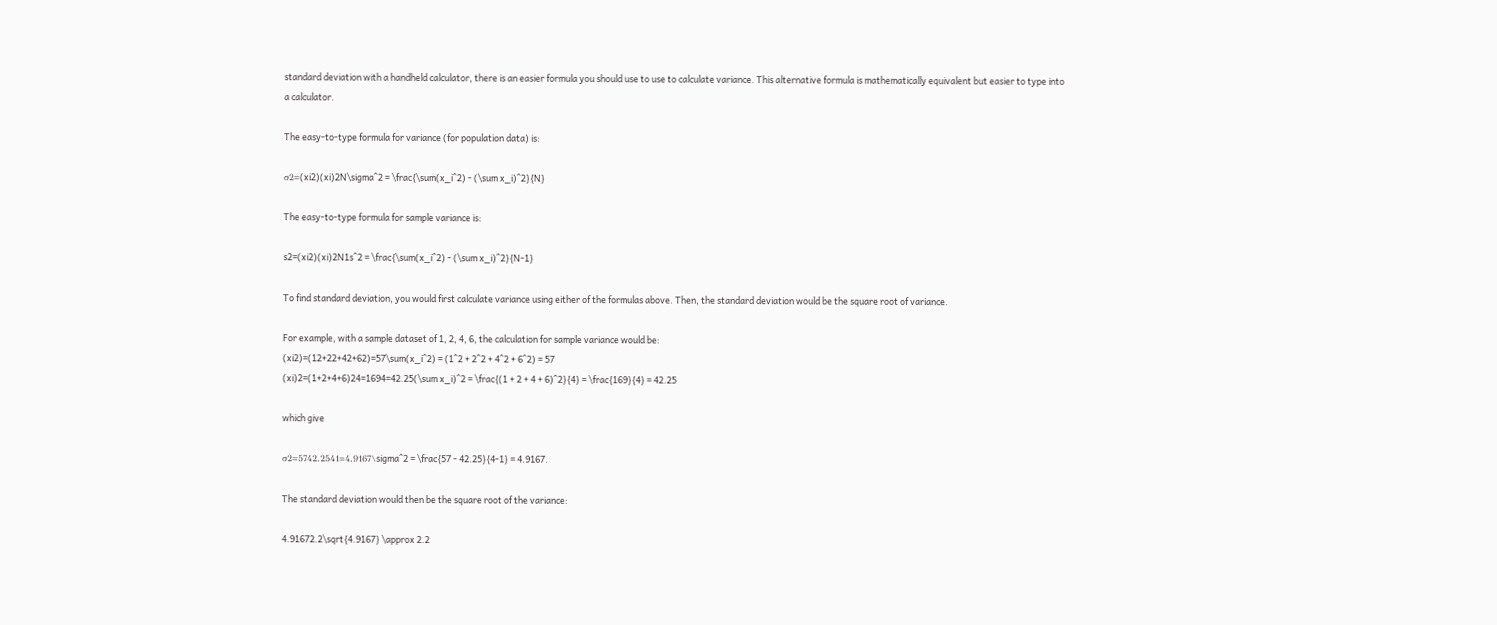standard deviation with a handheld calculator, there is an easier formula you should use to use to calculate variance. This alternative formula is mathematically equivalent but easier to type into a calculator.

The easy-to-type formula for variance (for population data) is:

σ2=(xi2)(xi)2N\sigma^2 = \frac{\sum(x_i^2) - (\sum x_i)^2}{N}

The easy-to-type formula for sample variance is:

s2=(xi2)(xi)2N1s^2 = \frac{\sum(x_i^2) - (\sum x_i)^2}{N-1}

To find standard deviation, you would first calculate variance using either of the formulas above. Then, the standard deviation would be the square root of variance.

For example, with a sample dataset of 1, 2, 4, 6, the calculation for sample variance would be:
(xi2)=(12+22+42+62)=57\sum(x_i^2) = (1^2 + 2^2 + 4^2 + 6^2) = 57
(xi)2=(1+2+4+6)24=1694=42.25(\sum x_i)^2 = \frac{(1 + 2 + 4 + 6)^2}{4} = \frac{169}{4} = 42.25

which give

σ2=5742.2541=4.9167\sigma^2 = \frac{57 - 42.25}{4-1} = 4.9167.

The standard deviation would then be the square root of the variance:

4.91672.2\sqrt{4.9167} \approx 2.2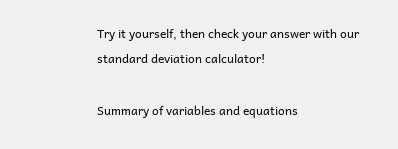Try it yourself, then check your answer with our standard deviation calculator!

Summary of variables and equations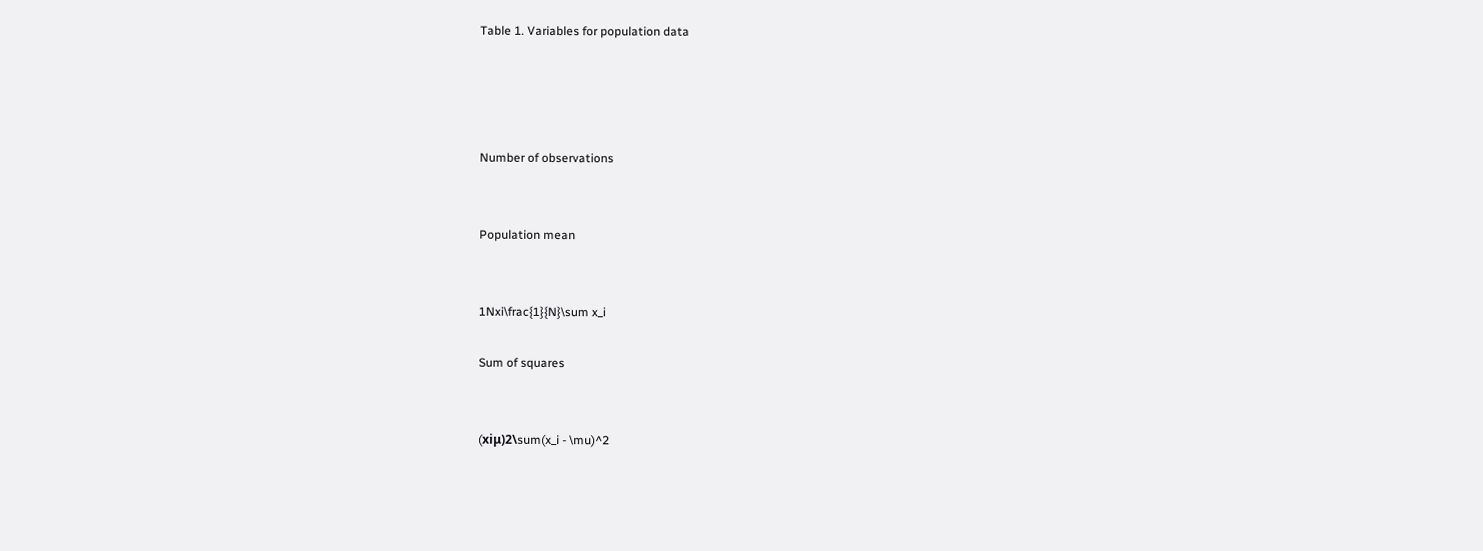Table 1. Variables for population data




Number of observations


Population mean


1Nxi\frac{1}{N}\sum x_i

Sum of squares


(xiμ)2\sum(x_i - \mu)^2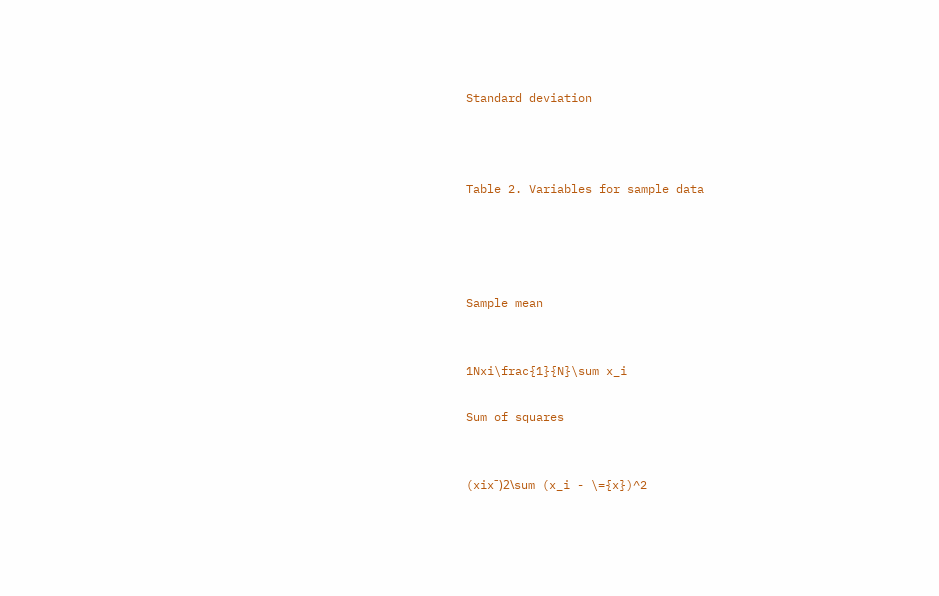Standard deviation



Table 2. Variables for sample data




Sample mean


1Nxi\frac{1}{N}\sum x_i

Sum of squares


(xixˉ)2\sum (x_i - \={x})^2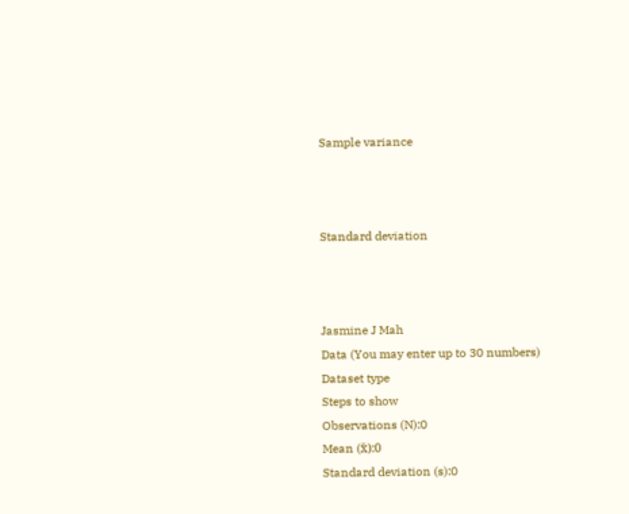Sample variance



Standard deviation



Jasmine J Mah
Data (You may enter up to 30 numbers)
Dataset type
Steps to show
Observations (N):0
Mean (x̄):0
Standard deviation (s):0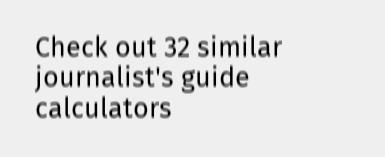Check out 32 similar journalist's guide calculators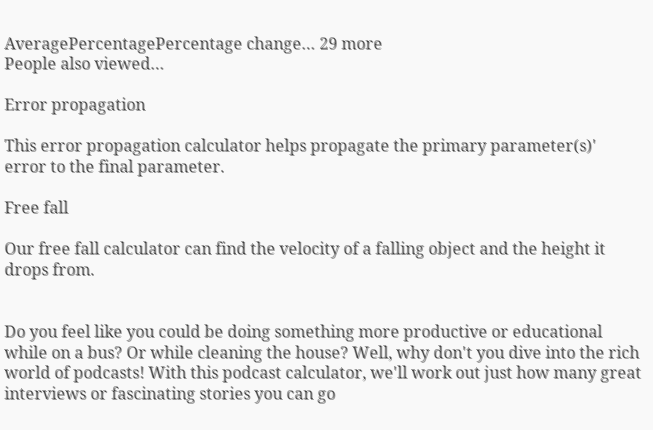AveragePercentagePercentage change… 29 more
People also viewed…

Error propagation

This error propagation calculator helps propagate the primary parameter(s)' error to the final parameter.

Free fall

Our free fall calculator can find the velocity of a falling object and the height it drops from.


Do you feel like you could be doing something more productive or educational while on a bus? Or while cleaning the house? Well, why don't you dive into the rich world of podcasts! With this podcast calculator, we'll work out just how many great interviews or fascinating stories you can go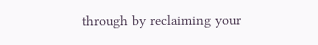through by reclaiming your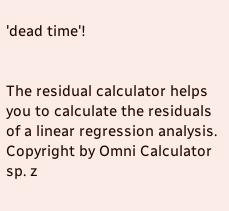'dead time'!


The residual calculator helps you to calculate the residuals of a linear regression analysis.
Copyright by Omni Calculator sp. z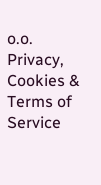o.o.
Privacy, Cookies & Terms of Service